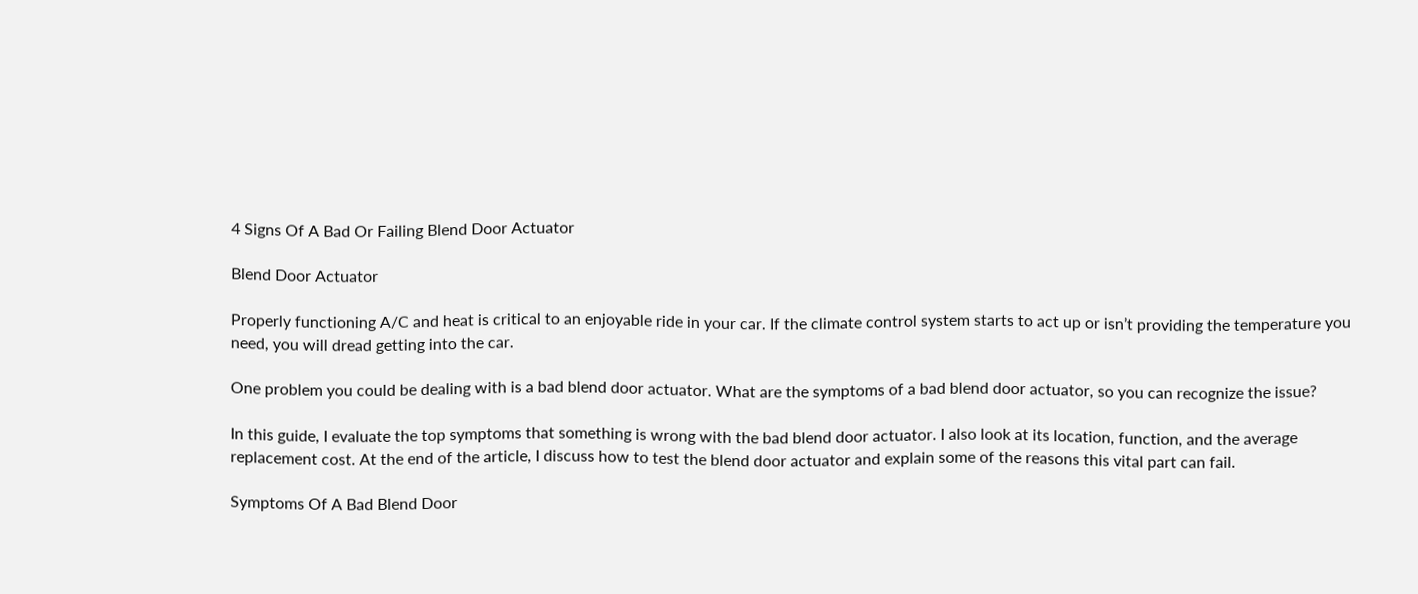4 Signs Of A Bad Or Failing Blend Door Actuator

Blend Door Actuator

Properly functioning A/C and heat is critical to an enjoyable ride in your car. If the climate control system starts to act up or isn’t providing the temperature you need, you will dread getting into the car.

One problem you could be dealing with is a bad blend door actuator. What are the symptoms of a bad blend door actuator, so you can recognize the issue?

In this guide, I evaluate the top symptoms that something is wrong with the bad blend door actuator. I also look at its location, function, and the average replacement cost. At the end of the article, I discuss how to test the blend door actuator and explain some of the reasons this vital part can fail.

Symptoms Of A Bad Blend Door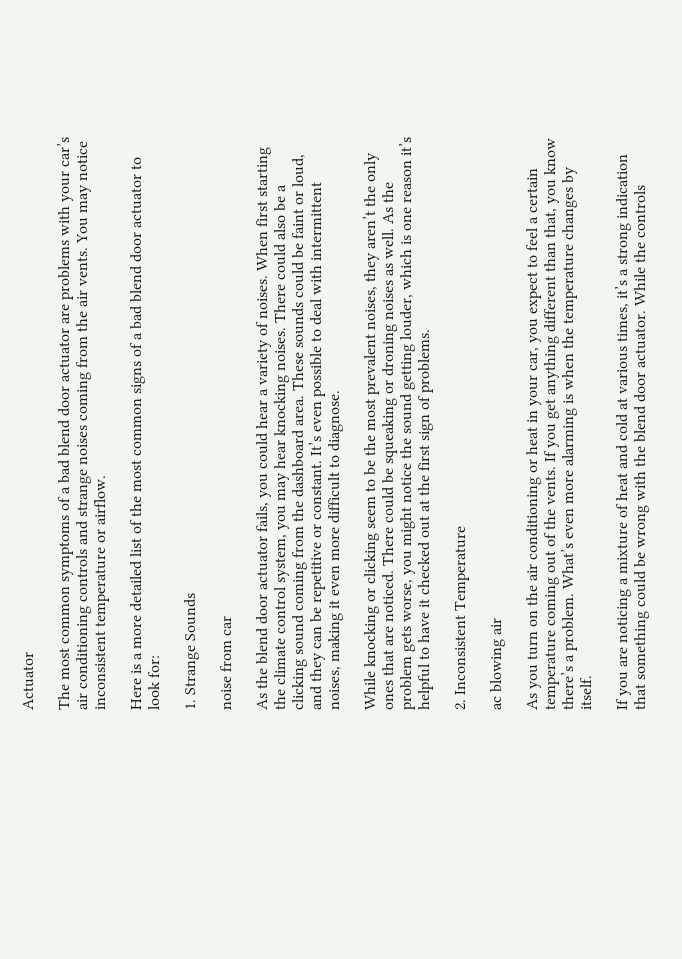Actuator

The most common symptoms of a bad blend door actuator are problems with your car’s air conditioning controls and strange noises coming from the air vents. You may notice inconsistent temperature or airflow.

Here is a more detailed list of the most common signs of a bad blend door actuator to look for:

1. Strange Sounds

noise from car

As the blend door actuator fails, you could hear a variety of noises. When first starting the climate control system, you may hear knocking noises. There could also be a clicking sound coming from the dashboard area. These sounds could be faint or loud, and they can be repetitive or constant. It’s even possible to deal with intermittent noises, making it even more difficult to diagnose.

While knocking or clicking seem to be the most prevalent noises, they aren’t the only ones that are noticed. There could be squeaking or droning noises as well. As the problem gets worse, you might notice the sound getting louder, which is one reason it’s helpful to have it checked out at the first sign of problems.

2. Inconsistent Temperature

ac blowing air

As you turn on the air conditioning or heat in your car, you expect to feel a certain temperature coming out of the vents. If you get anything different than that, you know there’s a problem. What’s even more alarming is when the temperature changes by itself.

If you are noticing a mixture of heat and cold at various times, it’s a strong indication that something could be wrong with the blend door actuator. While the controls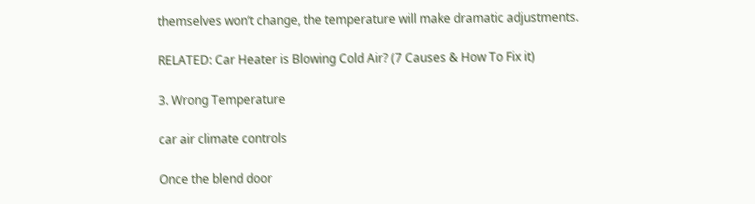themselves won’t change, the temperature will make dramatic adjustments.

RELATED: Car Heater is Blowing Cold Air? (7 Causes & How To Fix it)

3. Wrong Temperature

car air climate controls

Once the blend door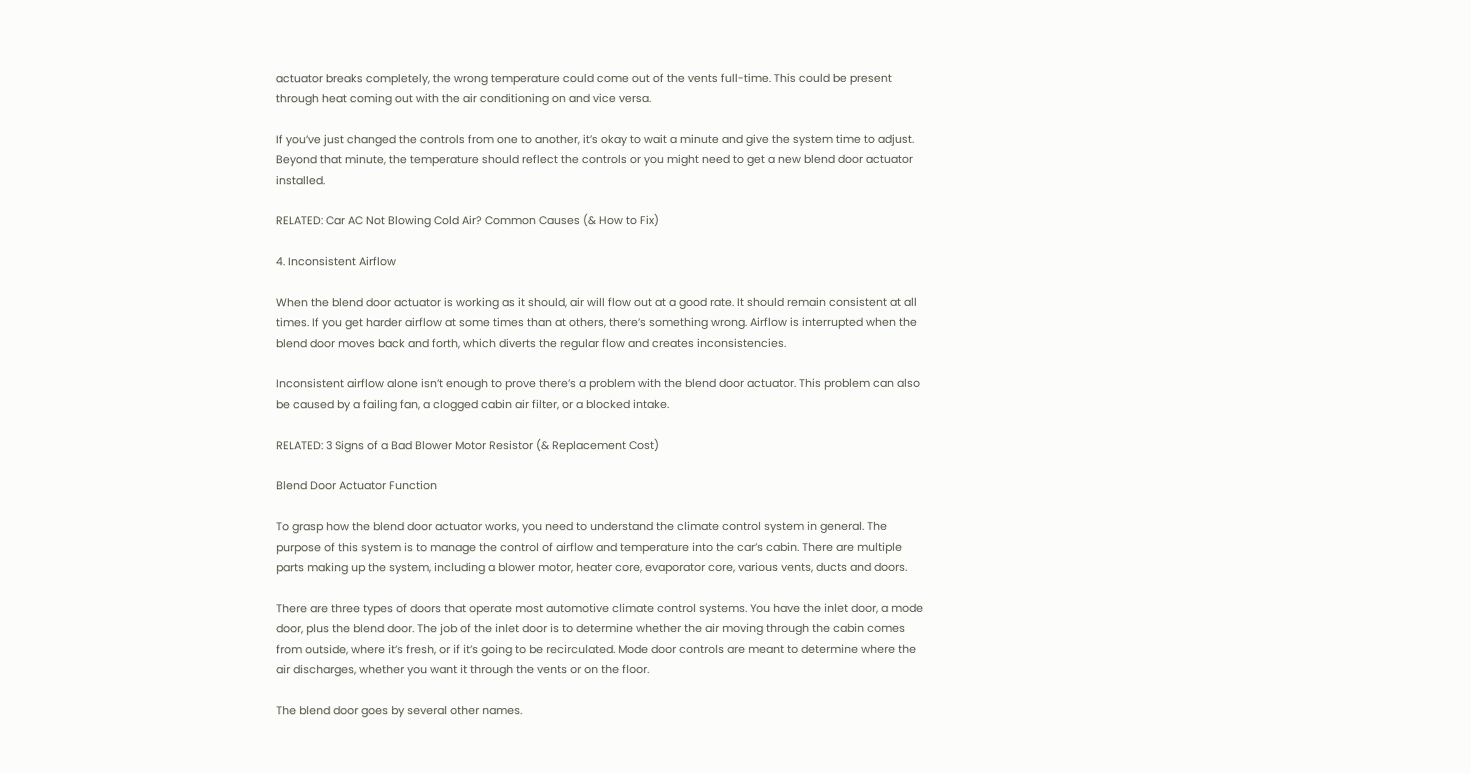actuator breaks completely, the wrong temperature could come out of the vents full-time. This could be present through heat coming out with the air conditioning on and vice versa.

If you’ve just changed the controls from one to another, it’s okay to wait a minute and give the system time to adjust. Beyond that minute, the temperature should reflect the controls or you might need to get a new blend door actuator installed.

RELATED: Car AC Not Blowing Cold Air? Common Causes (& How to Fix)

4. Inconsistent Airflow

When the blend door actuator is working as it should, air will flow out at a good rate. It should remain consistent at all times. If you get harder airflow at some times than at others, there’s something wrong. Airflow is interrupted when the blend door moves back and forth, which diverts the regular flow and creates inconsistencies.

Inconsistent airflow alone isn’t enough to prove there’s a problem with the blend door actuator. This problem can also be caused by a failing fan, a clogged cabin air filter, or a blocked intake.

RELATED: 3 Signs of a Bad Blower Motor Resistor (& Replacement Cost)

Blend Door Actuator Function

To grasp how the blend door actuator works, you need to understand the climate control system in general. The purpose of this system is to manage the control of airflow and temperature into the car’s cabin. There are multiple parts making up the system, including a blower motor, heater core, evaporator core, various vents, ducts and doors.

There are three types of doors that operate most automotive climate control systems. You have the inlet door, a mode door, plus the blend door. The job of the inlet door is to determine whether the air moving through the cabin comes from outside, where it’s fresh, or if it’s going to be recirculated. Mode door controls are meant to determine where the air discharges, whether you want it through the vents or on the floor.

The blend door goes by several other names.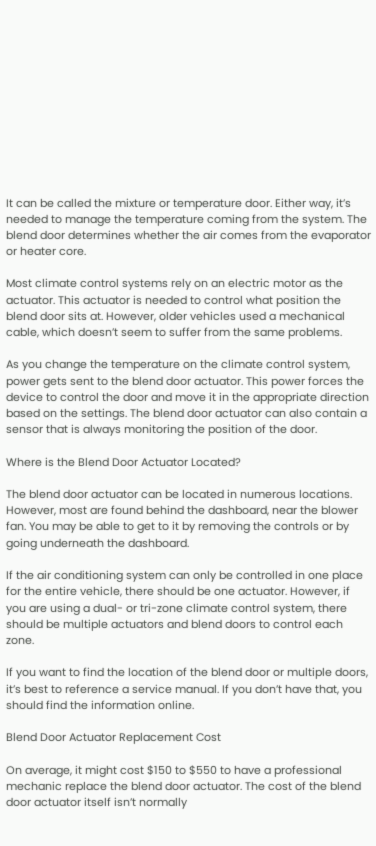It can be called the mixture or temperature door. Either way, it’s needed to manage the temperature coming from the system. The blend door determines whether the air comes from the evaporator or heater core.

Most climate control systems rely on an electric motor as the actuator. This actuator is needed to control what position the blend door sits at. However, older vehicles used a mechanical cable, which doesn’t seem to suffer from the same problems.

As you change the temperature on the climate control system, power gets sent to the blend door actuator. This power forces the device to control the door and move it in the appropriate direction based on the settings. The blend door actuator can also contain a sensor that is always monitoring the position of the door.

Where is the Blend Door Actuator Located?

The blend door actuator can be located in numerous locations. However, most are found behind the dashboard, near the blower fan. You may be able to get to it by removing the controls or by going underneath the dashboard.

If the air conditioning system can only be controlled in one place for the entire vehicle, there should be one actuator. However, if you are using a dual- or tri-zone climate control system, there should be multiple actuators and blend doors to control each zone.

If you want to find the location of the blend door or multiple doors, it’s best to reference a service manual. If you don’t have that, you should find the information online.

Blend Door Actuator Replacement Cost

On average, it might cost $150 to $550 to have a professional mechanic replace the blend door actuator. The cost of the blend door actuator itself isn’t normally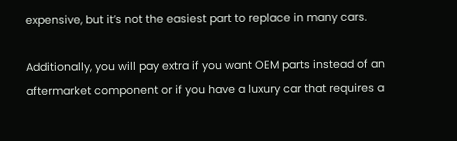expensive, but it’s not the easiest part to replace in many cars.

Additionally, you will pay extra if you want OEM parts instead of an aftermarket component or if you have a luxury car that requires a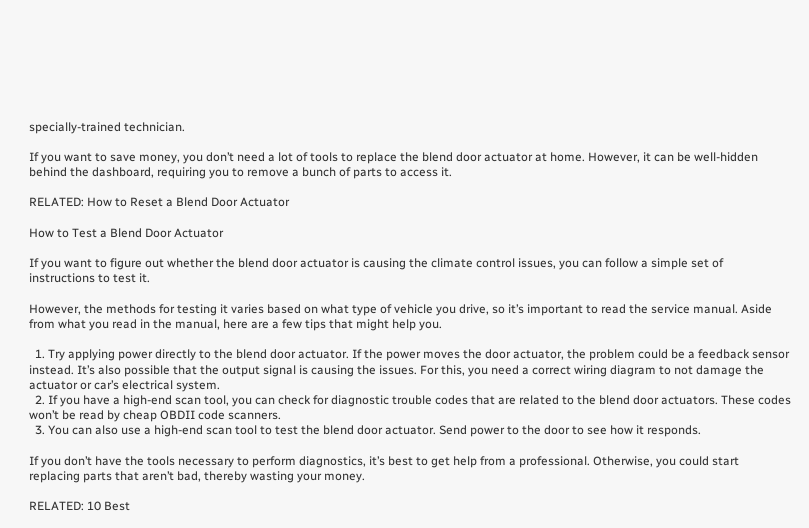specially-trained technician.

If you want to save money, you don’t need a lot of tools to replace the blend door actuator at home. However, it can be well-hidden behind the dashboard, requiring you to remove a bunch of parts to access it.

RELATED: How to Reset a Blend Door Actuator

How to Test a Blend Door Actuator

If you want to figure out whether the blend door actuator is causing the climate control issues, you can follow a simple set of instructions to test it.

However, the methods for testing it varies based on what type of vehicle you drive, so it’s important to read the service manual. Aside from what you read in the manual, here are a few tips that might help you.

  1. Try applying power directly to the blend door actuator. If the power moves the door actuator, the problem could be a feedback sensor instead. It’s also possible that the output signal is causing the issues. For this, you need a correct wiring diagram to not damage the actuator or car’s electrical system.
  2. If you have a high-end scan tool, you can check for diagnostic trouble codes that are related to the blend door actuators. These codes won’t be read by cheap OBDII code scanners.
  3. You can also use a high-end scan tool to test the blend door actuator. Send power to the door to see how it responds.

If you don’t have the tools necessary to perform diagnostics, it’s best to get help from a professional. Otherwise, you could start replacing parts that aren’t bad, thereby wasting your money.

RELATED: 10 Best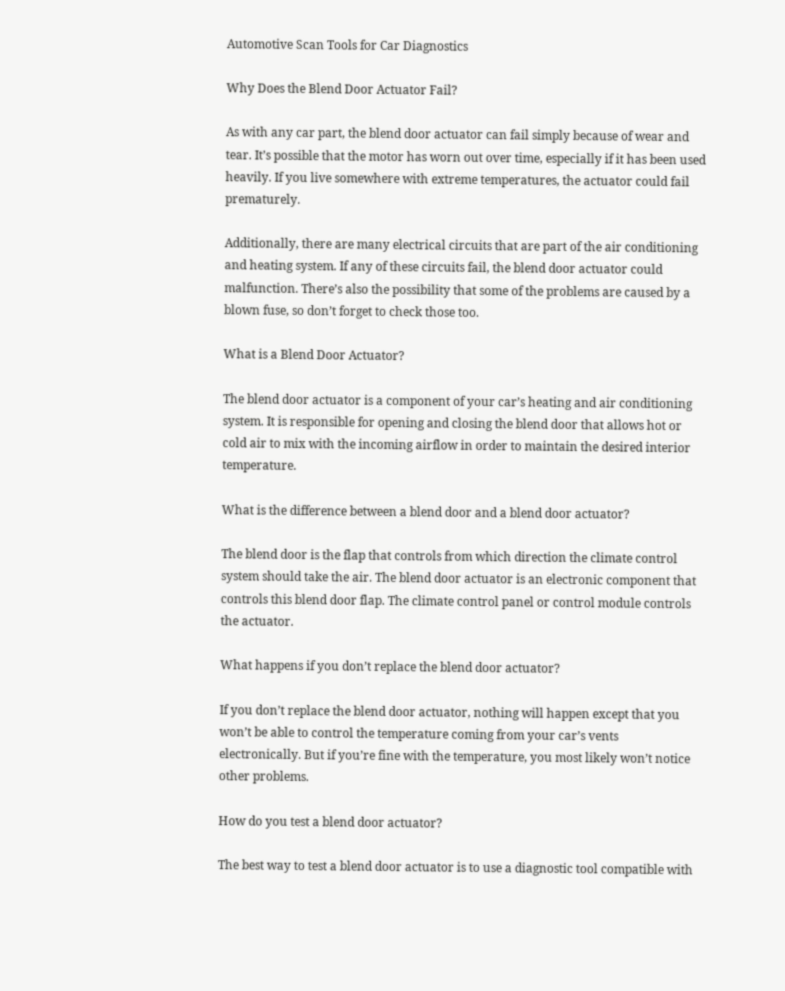Automotive Scan Tools for Car Diagnostics

Why Does the Blend Door Actuator Fail?

As with any car part, the blend door actuator can fail simply because of wear and tear. It’s possible that the motor has worn out over time, especially if it has been used heavily. If you live somewhere with extreme temperatures, the actuator could fail prematurely.

Additionally, there are many electrical circuits that are part of the air conditioning and heating system. If any of these circuits fail, the blend door actuator could malfunction. There’s also the possibility that some of the problems are caused by a blown fuse, so don’t forget to check those too.

What is a Blend Door Actuator?

The blend door actuator is a component of your car’s heating and air conditioning system. It is responsible for opening and closing the blend door that allows hot or cold air to mix with the incoming airflow in order to maintain the desired interior temperature.

What is the difference between a blend door and a blend door actuator?

The blend door is the flap that controls from which direction the climate control system should take the air. The blend door actuator is an electronic component that controls this blend door flap. The climate control panel or control module controls the actuator.

What happens if you don’t replace the blend door actuator?

If you don’t replace the blend door actuator, nothing will happen except that you won’t be able to control the temperature coming from your car’s vents electronically. But if you’re fine with the temperature, you most likely won’t notice other problems.

How do you test a blend door actuator?

The best way to test a blend door actuator is to use a diagnostic tool compatible with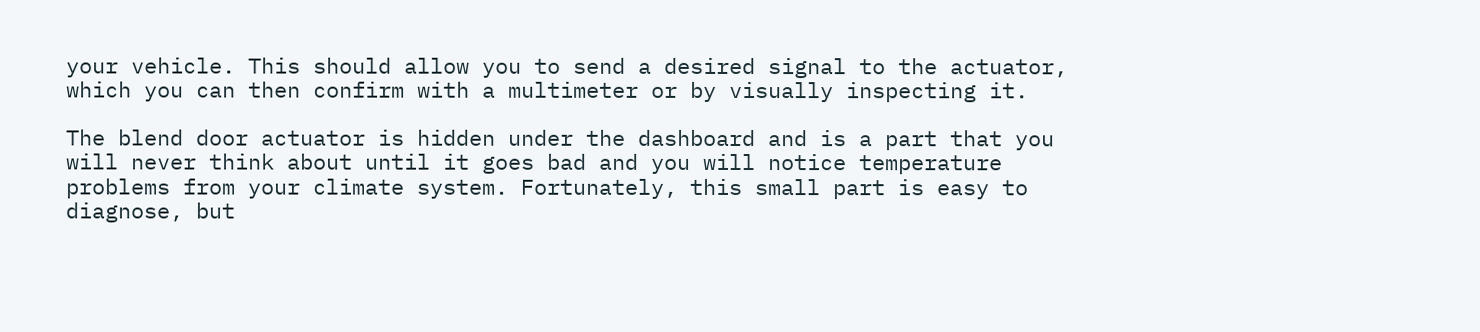your vehicle. This should allow you to send a desired signal to the actuator, which you can then confirm with a multimeter or by visually inspecting it.

The blend door actuator is hidden under the dashboard and is a part that you will never think about until it goes bad and you will notice temperature problems from your climate system. Fortunately, this small part is easy to diagnose, but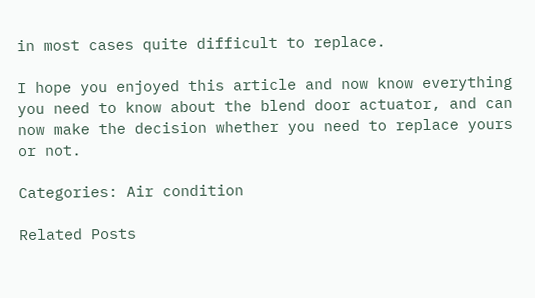in most cases quite difficult to replace.

I hope you enjoyed this article and now know everything you need to know about the blend door actuator, and can now make the decision whether you need to replace yours or not.

Categories: Air condition

Related Posts